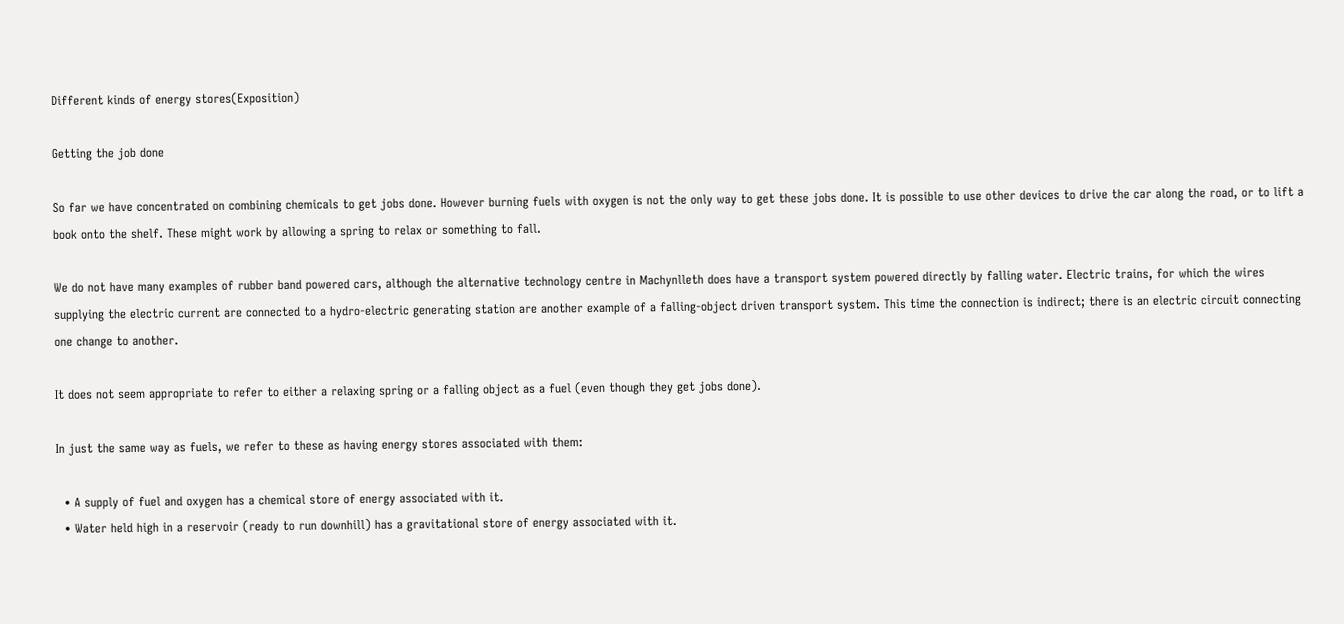Different kinds of energy stores(Exposition)

Getting the job done

So far we have concentrated on combining chemicals to get jobs done. However burning fuels with oxygen is not the only way to get these jobs done. It is possible to use other devices to drive the car along the road, or to lift a book onto the shelf. These might work by allowing a spring to relax or something to fall.

We do not have many examples of rubber band powered cars, although the alternative technology centre in Machynlleth does have a transport system powered directly by falling water. Electric trains, for which the wires supplying the electric current are connected to a hydro-electric generating station are another example of a falling-object driven transport system. This time the connection is indirect; there is an electric circuit connecting one change to another.

It does not seem appropriate to refer to either a relaxing spring or a falling object as a fuel (even though they get jobs done).

In just the same way as fuels, we refer to these as having energy stores associated with them:

  • A supply of fuel and oxygen has a chemical store of energy associated with it.
  • Water held high in a reservoir (ready to run downhill) has a gravitational store of energy associated with it.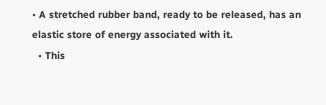• A stretched rubber band, ready to be released, has an elastic store of energy associated with it.
  • This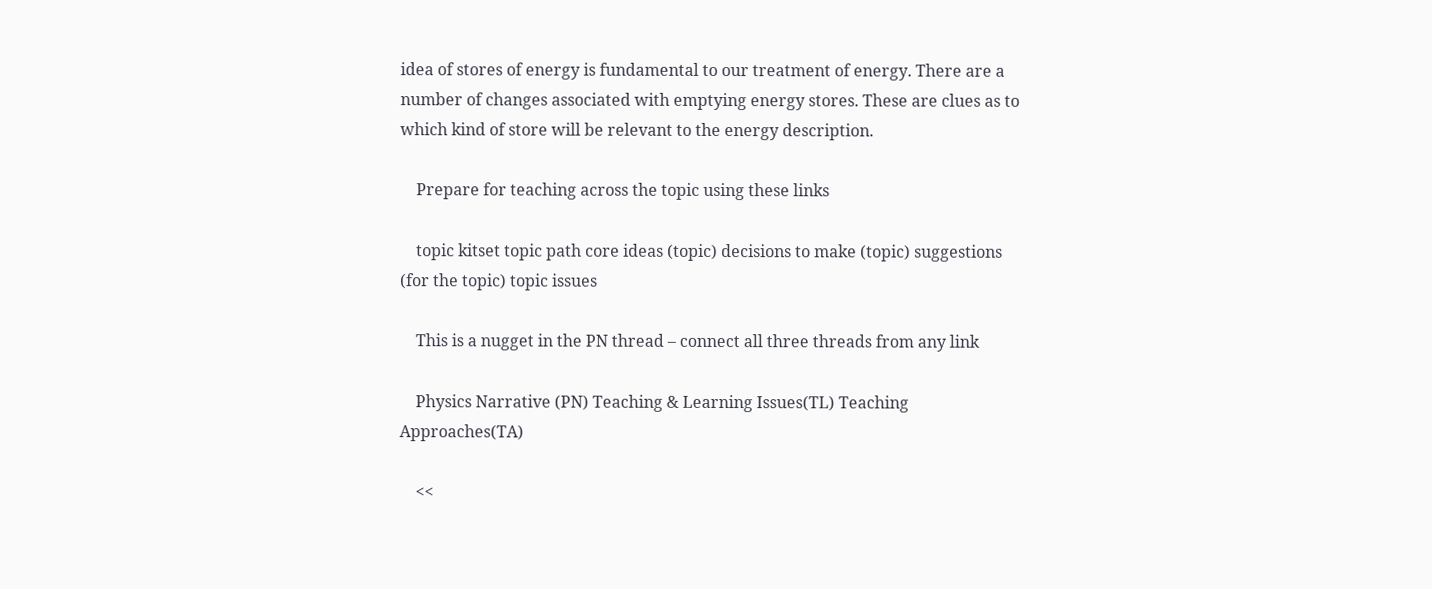idea of stores of energy is fundamental to our treatment of energy. There are a number of changes associated with emptying energy stores. These are clues as to which kind of store will be relevant to the energy description.

    Prepare for teaching across the topic using these links

    topic kitset topic path core ideas (topic) decisions to make (topic) suggestions (for the topic) topic issues

    This is a nugget in the PN thread – connect all three threads from any link

    Physics Narrative (PN) Teaching & Learning Issues(TL) Teaching Approaches(TA)

    <<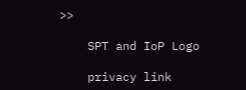>>

    SPT and IoP Logo

    privacy link